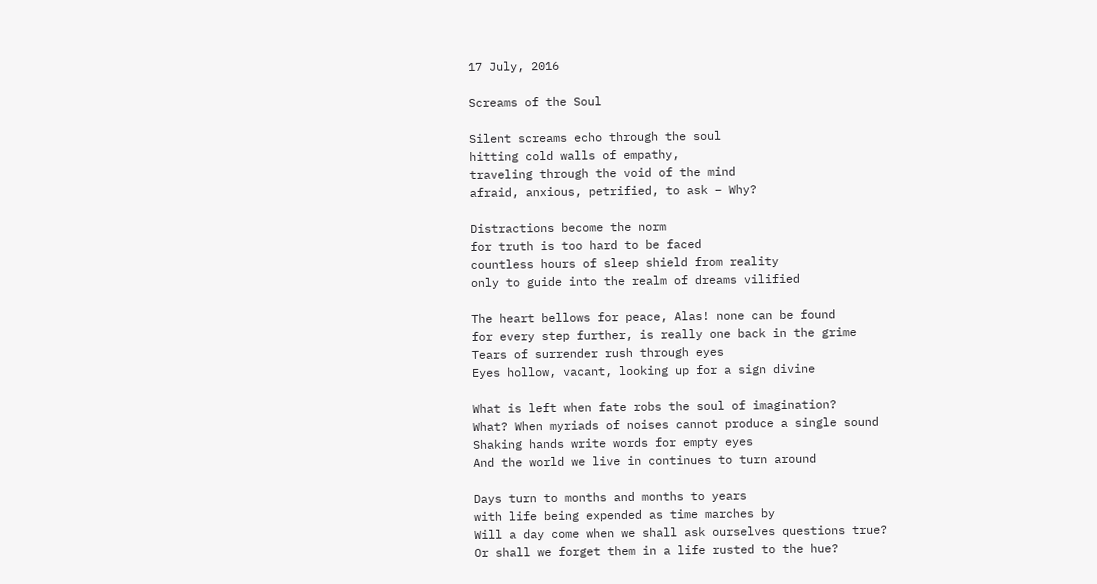17 July, 2016

Screams of the Soul

Silent screams echo through the soul
hitting cold walls of empathy,
traveling through the void of the mind
afraid, anxious, petrified, to ask – Why?

Distractions become the norm
for truth is too hard to be faced
countless hours of sleep shield from reality
only to guide into the realm of dreams vilified

The heart bellows for peace, Alas! none can be found
for every step further, is really one back in the grime
Tears of surrender rush through eyes
Eyes hollow, vacant, looking up for a sign divine

What is left when fate robs the soul of imagination?
What? When myriads of noises cannot produce a single sound
Shaking hands write words for empty eyes
And the world we live in continues to turn around

Days turn to months and months to years
with life being expended as time marches by
Will a day come when we shall ask ourselves questions true?
Or shall we forget them in a life rusted to the hue?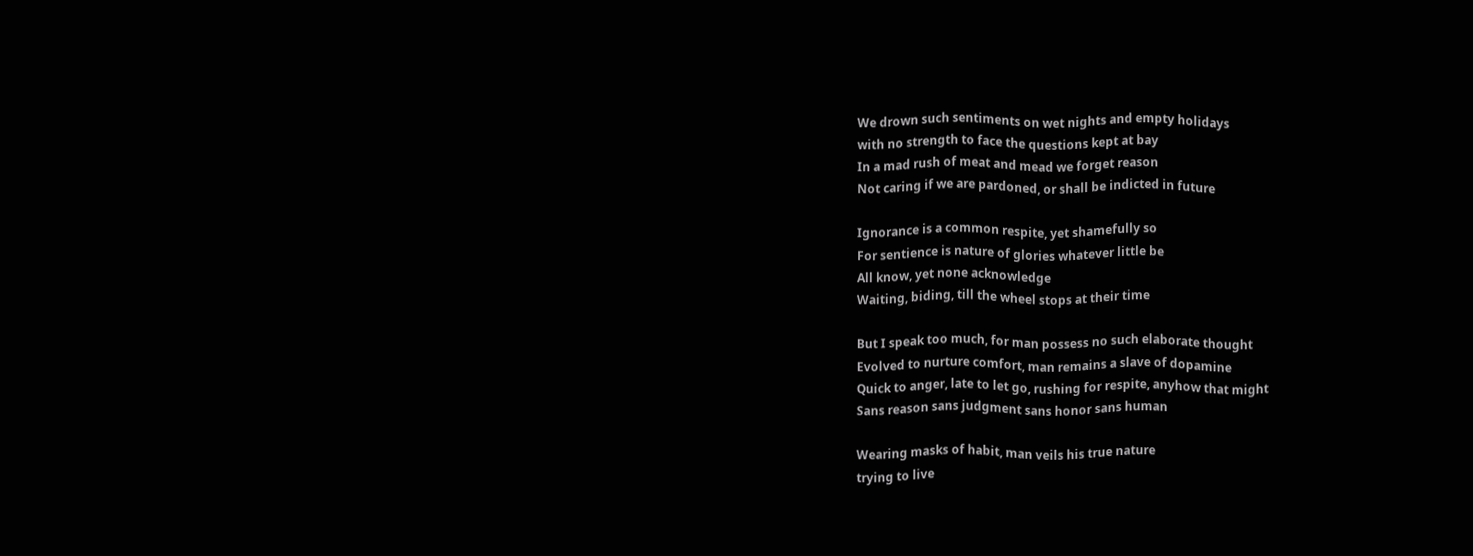We drown such sentiments on wet nights and empty holidays
with no strength to face the questions kept at bay
In a mad rush of meat and mead we forget reason
Not caring if we are pardoned, or shall be indicted in future

Ignorance is a common respite, yet shamefully so
For sentience is nature of glories whatever little be
All know, yet none acknowledge
Waiting, biding, till the wheel stops at their time

But I speak too much, for man possess no such elaborate thought
Evolved to nurture comfort, man remains a slave of dopamine
Quick to anger, late to let go, rushing for respite, anyhow that might
Sans reason sans judgment sans honor sans human

Wearing masks of habit, man veils his true nature
trying to live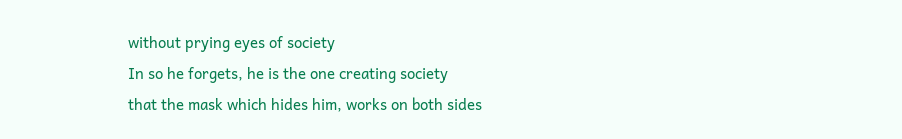without prying eyes of society
In so he forgets, he is the one creating society
that the mask which hides him, works on both sides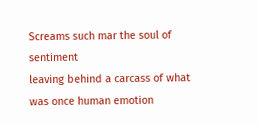Screams such mar the soul of sentiment
leaving behind a carcass of what was once human emotion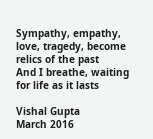Sympathy, empathy, love, tragedy, become relics of the past
And I breathe, waiting for life as it lasts

Vishal Gupta
March 2016